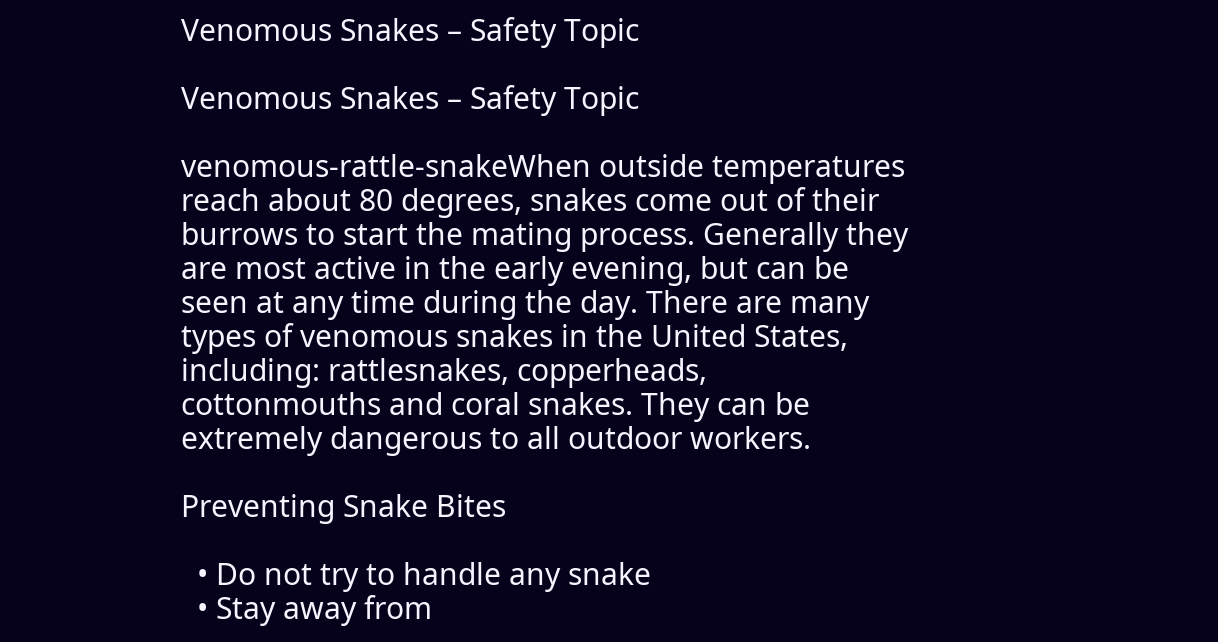Venomous Snakes – Safety Topic

Venomous Snakes – Safety Topic

venomous-rattle-snakeWhen outside temperatures reach about 80 degrees, snakes come out of their burrows to start the mating process. Generally they are most active in the early evening, but can be seen at any time during the day. There are many types of venomous snakes in the United States, including: rattlesnakes, copperheads, cottonmouths and coral snakes. They can be extremely dangerous to all outdoor workers.

Preventing Snake Bites

  • Do not try to handle any snake
  • Stay away from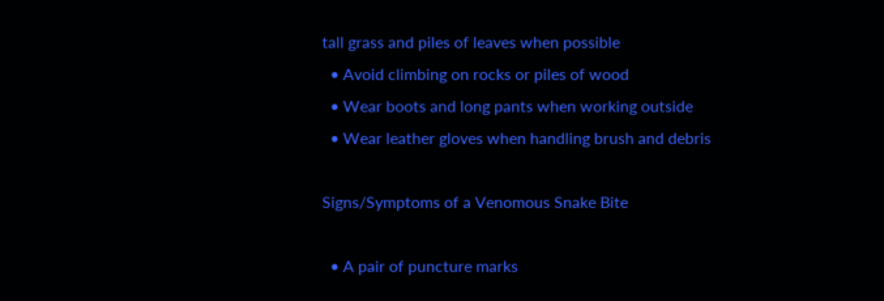tall grass and piles of leaves when possible
  • Avoid climbing on rocks or piles of wood
  • Wear boots and long pants when working outside
  • Wear leather gloves when handling brush and debris

Signs/Symptoms of a Venomous Snake Bite

  • A pair of puncture marks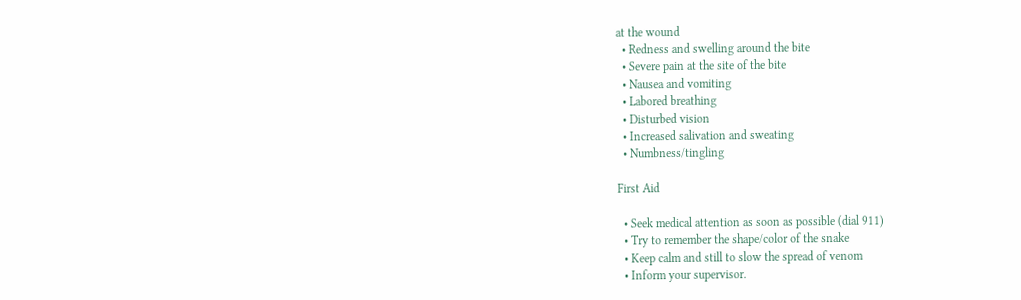at the wound
  • Redness and swelling around the bite
  • Severe pain at the site of the bite
  • Nausea and vomiting
  • Labored breathing
  • Disturbed vision
  • Increased salivation and sweating
  • Numbness/tingling

First Aid

  • Seek medical attention as soon as possible (dial 911)
  • Try to remember the shape/color of the snake
  • Keep calm and still to slow the spread of venom
  • Inform your supervisor.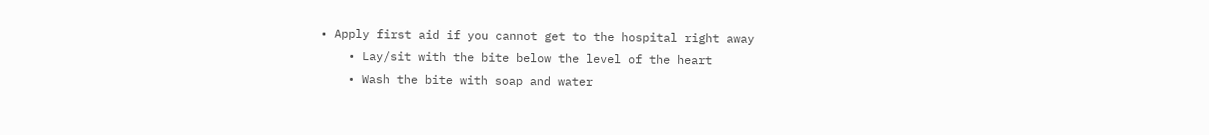• Apply first aid if you cannot get to the hospital right away
    • Lay/sit with the bite below the level of the heart
    • Wash the bite with soap and water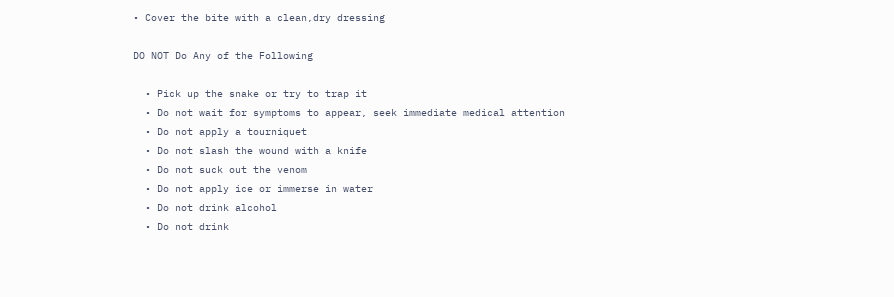• Cover the bite with a clean,dry dressing

DO NOT Do Any of the Following

  • Pick up the snake or try to trap it
  • Do not wait for symptoms to appear, seek immediate medical attention
  • Do not apply a tourniquet
  • Do not slash the wound with a knife
  • Do not suck out the venom
  • Do not apply ice or immerse in water
  • Do not drink alcohol
  • Do not drink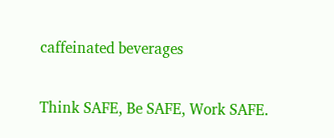caffeinated beverages

Think SAFE, Be SAFE, Work SAFE.